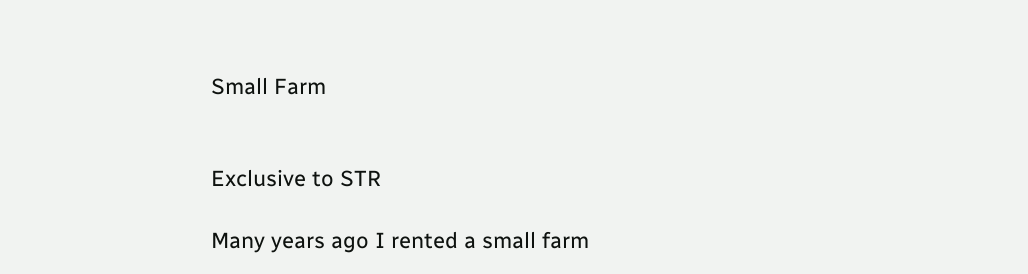Small Farm


Exclusive to STR

Many years ago I rented a small farm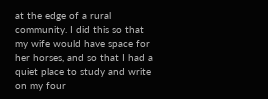at the edge of a rural community. I did this so that my wife would have space for her horses, and so that I had a quiet place to study and write on my four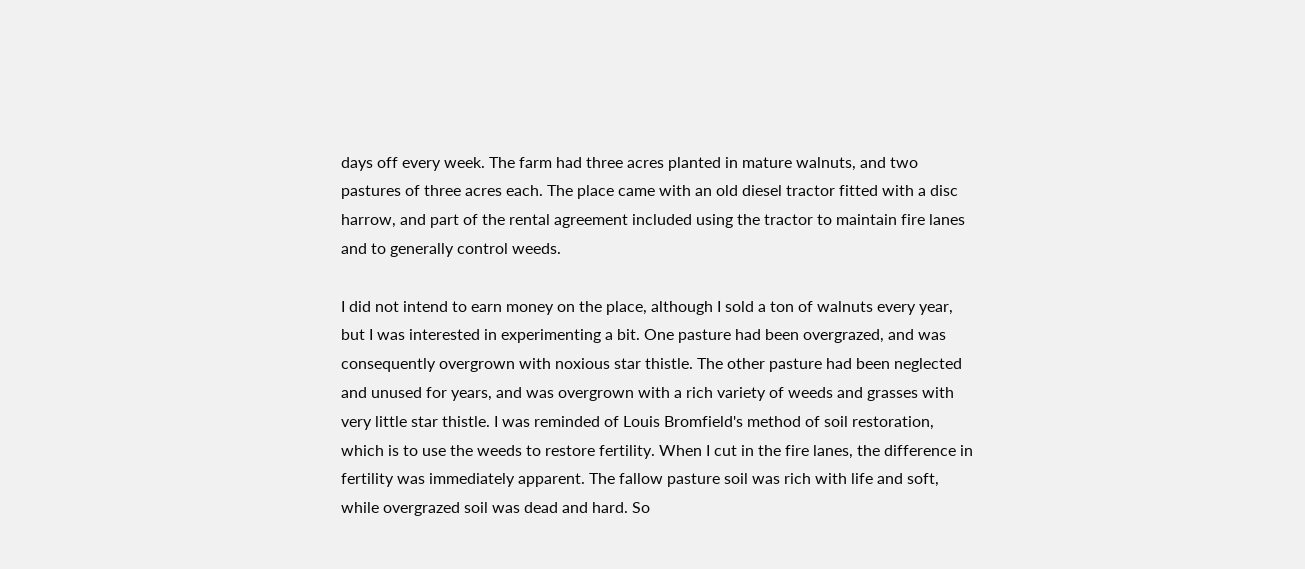days off every week. The farm had three acres planted in mature walnuts, and two pastures of three acres each. The place came with an old diesel tractor fitted with a disc harrow, and part of the rental agreement included using the tractor to maintain fire lanes and to generally control weeds.

I did not intend to earn money on the place, although I sold a ton of walnuts every year, but I was interested in experimenting a bit. One pasture had been overgrazed, and was consequently overgrown with noxious star thistle. The other pasture had been neglected and unused for years, and was overgrown with a rich variety of weeds and grasses with very little star thistle. I was reminded of Louis Bromfield's method of soil restoration, which is to use the weeds to restore fertility. When I cut in the fire lanes, the difference in fertility was immediately apparent. The fallow pasture soil was rich with life and soft, while overgrazed soil was dead and hard. So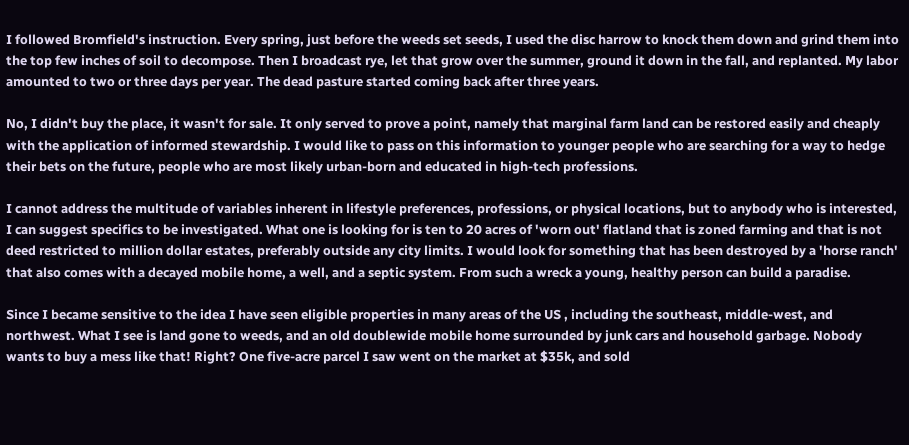I followed Bromfield's instruction. Every spring, just before the weeds set seeds, I used the disc harrow to knock them down and grind them into the top few inches of soil to decompose. Then I broadcast rye, let that grow over the summer, ground it down in the fall, and replanted. My labor amounted to two or three days per year. The dead pasture started coming back after three years.

No, I didn't buy the place, it wasn't for sale. It only served to prove a point, namely that marginal farm land can be restored easily and cheaply with the application of informed stewardship. I would like to pass on this information to younger people who are searching for a way to hedge their bets on the future, people who are most likely urban-born and educated in high-tech professions.

I cannot address the multitude of variables inherent in lifestyle preferences, professions, or physical locations, but to anybody who is interested, I can suggest specifics to be investigated. What one is looking for is ten to 20 acres of 'worn out' flatland that is zoned farming and that is not deed restricted to million dollar estates, preferably outside any city limits. I would look for something that has been destroyed by a 'horse ranch' that also comes with a decayed mobile home, a well, and a septic system. From such a wreck a young, healthy person can build a paradise.

Since I became sensitive to the idea I have seen eligible properties in many areas of the US , including the southeast, middle-west, and northwest. What I see is land gone to weeds, and an old doublewide mobile home surrounded by junk cars and household garbage. Nobody wants to buy a mess like that! Right? One five-acre parcel I saw went on the market at $35k, and sold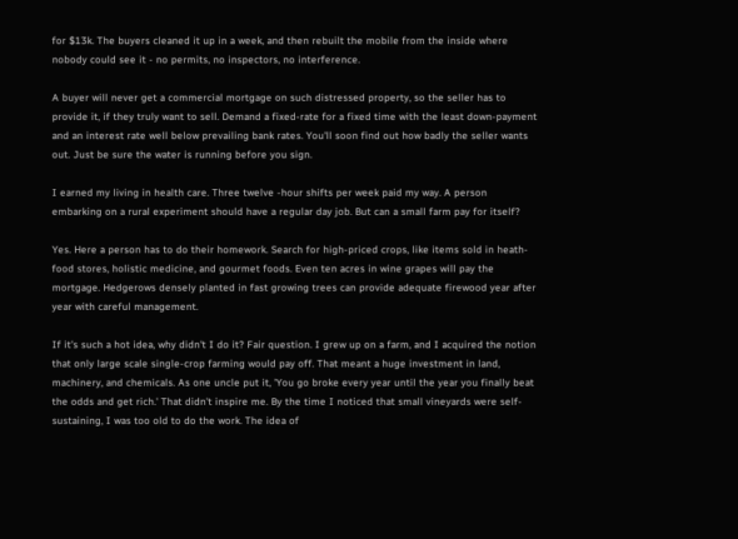for $13k. The buyers cleaned it up in a week, and then rebuilt the mobile from the inside where nobody could see it - no permits, no inspectors, no interference.

A buyer will never get a commercial mortgage on such distressed property, so the seller has to provide it, if they truly want to sell. Demand a fixed-rate for a fixed time with the least down-payment and an interest rate well below prevailing bank rates. You'll soon find out how badly the seller wants out. Just be sure the water is running before you sign.

I earned my living in health care. Three twelve -hour shifts per week paid my way. A person embarking on a rural experiment should have a regular day job. But can a small farm pay for itself?

Yes. Here a person has to do their homework. Search for high-priced crops, like items sold in heath-food stores, holistic medicine, and gourmet foods. Even ten acres in wine grapes will pay the mortgage. Hedgerows densely planted in fast growing trees can provide adequate firewood year after year with careful management.

If it's such a hot idea, why didn't I do it? Fair question. I grew up on a farm, and I acquired the notion that only large scale single-crop farming would pay off. That meant a huge investment in land, machinery, and chemicals. As one uncle put it, 'You go broke every year until the year you finally beat the odds and get rich.' That didn't inspire me. By the time I noticed that small vineyards were self-sustaining, I was too old to do the work. The idea of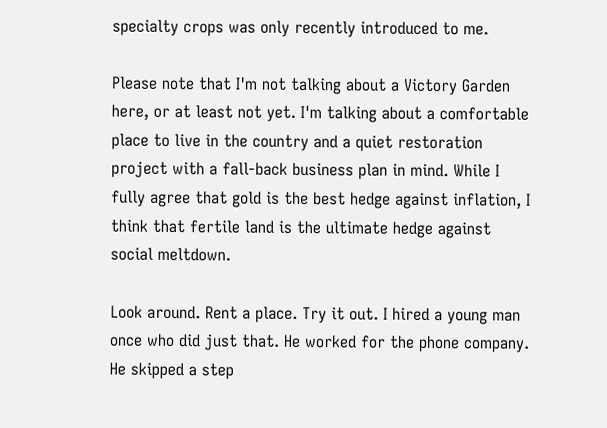specialty crops was only recently introduced to me.

Please note that I'm not talking about a Victory Garden here, or at least not yet. I'm talking about a comfortable place to live in the country and a quiet restoration project with a fall-back business plan in mind. While I fully agree that gold is the best hedge against inflation, I think that fertile land is the ultimate hedge against social meltdown.

Look around. Rent a place. Try it out. I hired a young man once who did just that. He worked for the phone company. He skipped a step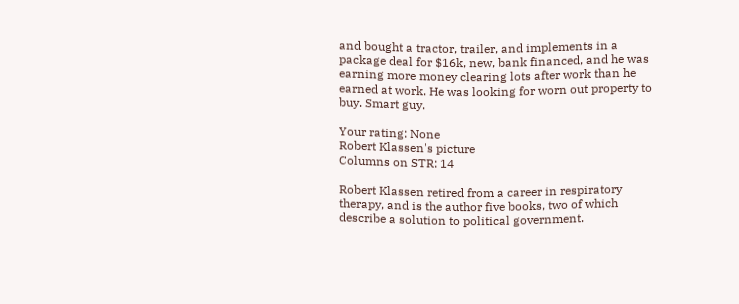and bought a tractor, trailer, and implements in a package deal for $16k, new, bank financed, and he was earning more money clearing lots after work than he earned at work. He was looking for worn out property to buy. Smart guy.

Your rating: None
Robert Klassen's picture
Columns on STR: 14

Robert Klassen retired from a career in respiratory therapy, and is the author five books, two of which describe a solution to political government.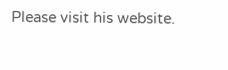Please visit his website.